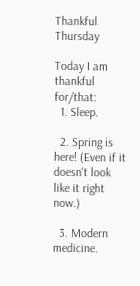Thankful Thursday

Today I am thankful for/that:
  1. Sleep.

  2. Spring is here! (Even if it doesn't look like it right now.)

  3. Modern medicine.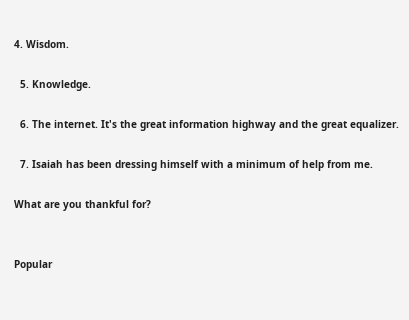4. Wisdom.

  5. Knowledge.

  6. The internet. It's the great information highway and the great equalizer.

  7. Isaiah has been dressing himself with a minimum of help from me.

What are you thankful for?


Popular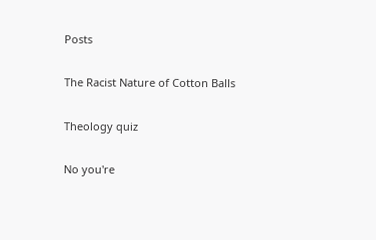Posts

The Racist Nature of Cotton Balls

Theology quiz

No you're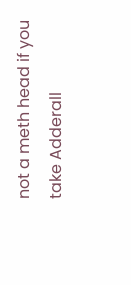not a meth head if you take Adderall